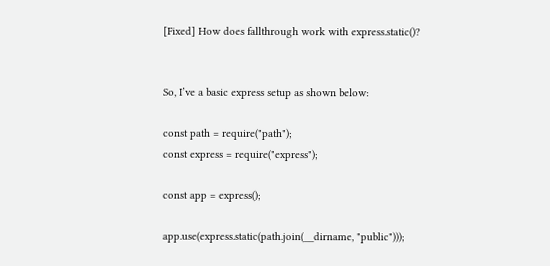[Fixed] How does fallthrough work with express.static()?


So, I’ve a basic express setup as shown below:

const path = require("path");
const express = require("express");

const app = express();

app.use(express.static(path.join(__dirname, "public")));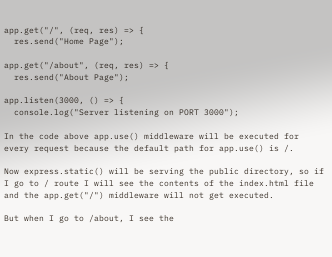app.get("/", (req, res) => {
  res.send("Home Page");

app.get("/about", (req, res) => {
  res.send("About Page");

app.listen(3000, () => {
  console.log("Server listening on PORT 3000");

In the code above app.use() middleware will be executed for every request because the default path for app.use() is /.

Now express.static() will be serving the public directory, so if I go to / route I will see the contents of the index.html file and the app.get("/") middleware will not get executed.

But when I go to /about, I see the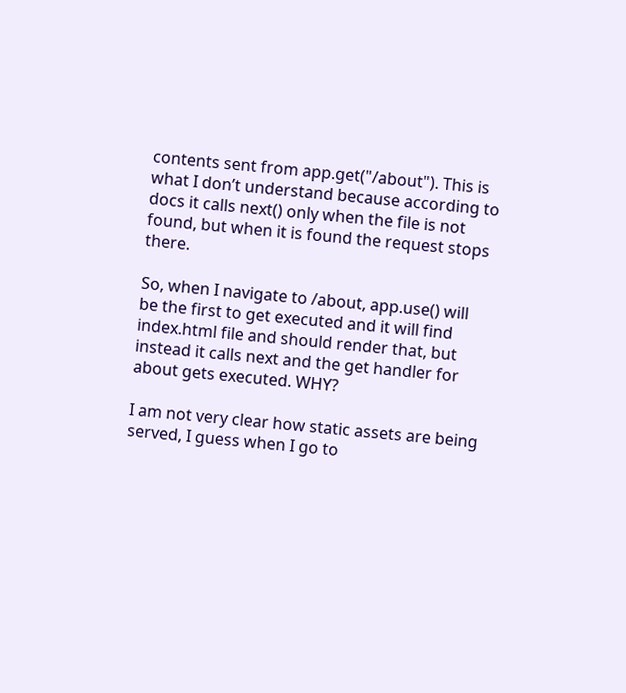contents sent from app.get("/about"). This is what I don’t understand because according to docs it calls next() only when the file is not found, but when it is found the request stops there.

So, when I navigate to /about, app.use() will be the first to get executed and it will find index.html file and should render that, but instead it calls next and the get handler for about gets executed. WHY?

I am not very clear how static assets are being served, I guess when I go to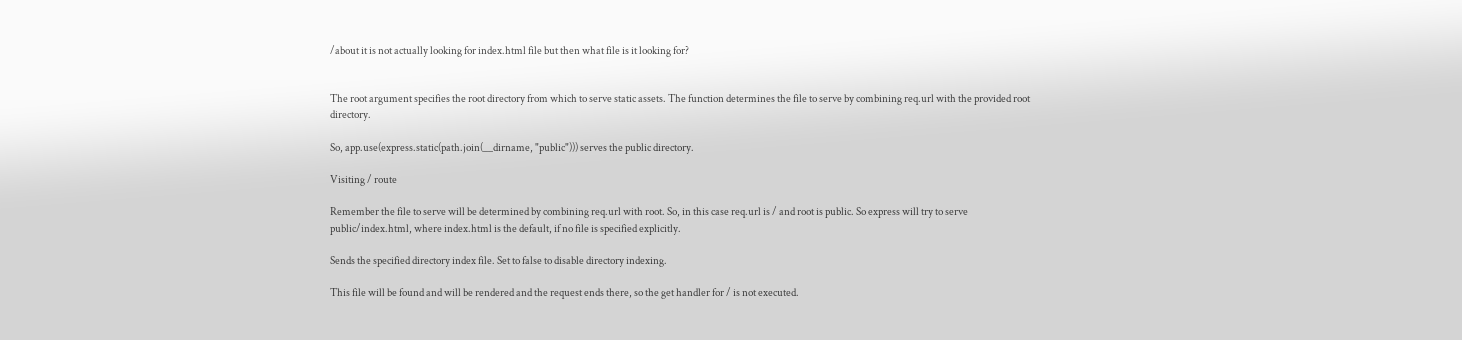/about it is not actually looking for index.html file but then what file is it looking for?


The root argument specifies the root directory from which to serve static assets. The function determines the file to serve by combining req.url with the provided root directory.

So, app.use(express.static(path.join(__dirname, "public"))) serves the public directory.

Visiting / route

Remember the file to serve will be determined by combining req.url with root. So, in this case req.url is / and root is public. So express will try to serve public/index.html, where index.html is the default, if no file is specified explicitly.

Sends the specified directory index file. Set to false to disable directory indexing.

This file will be found and will be rendered and the request ends there, so the get handler for / is not executed.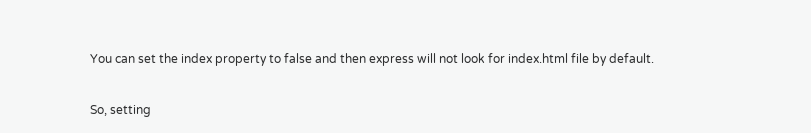You can set the index property to false and then express will not look for index.html file by default.

So, setting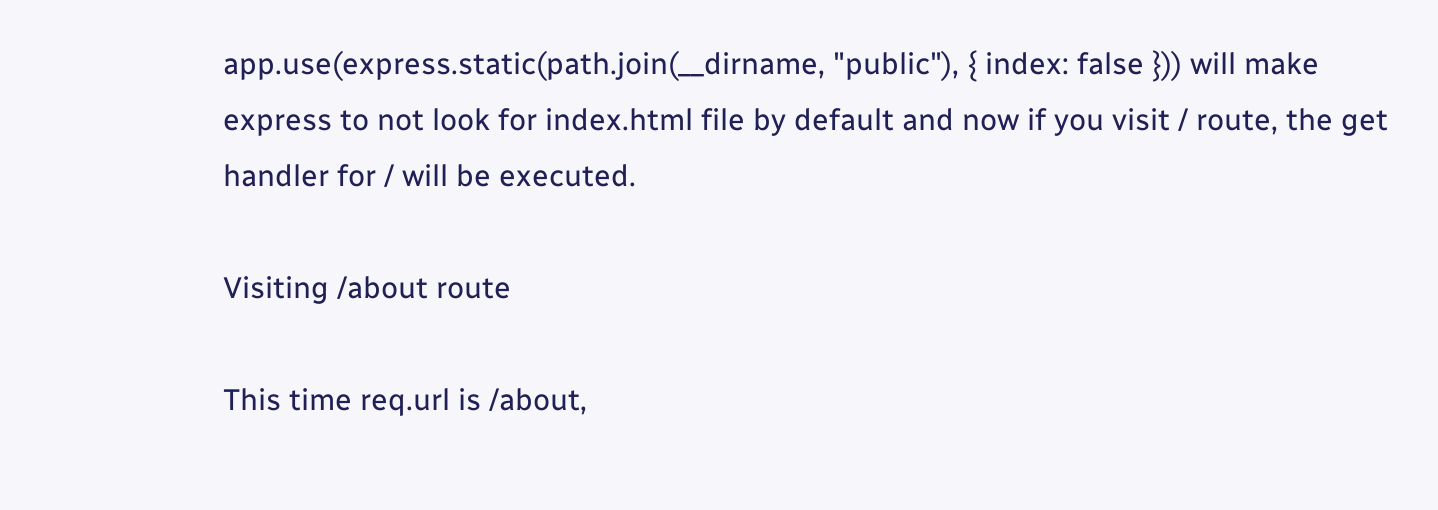app.use(express.static(path.join(__dirname, "public"), { index: false })) will make express to not look for index.html file by default and now if you visit / route, the get handler for / will be executed.

Visiting /about route

This time req.url is /about,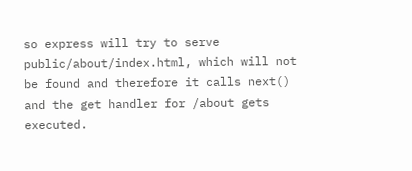so express will try to serve public/about/index.html, which will not be found and therefore it calls next() and the get handler for /about gets executed.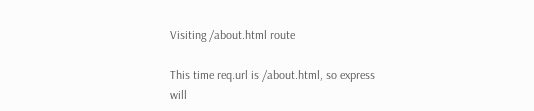Visiting /about.html route

This time req.url is /about.html, so express will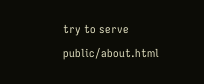try to serve public/about.html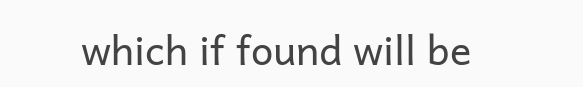which if found will be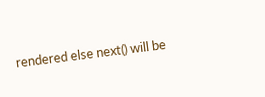rendered else next() will be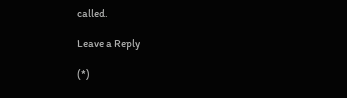called.

Leave a Reply

(*)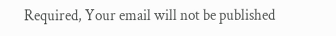Required, Your email will not be published